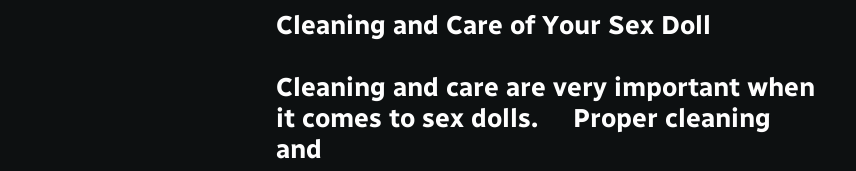Cleaning and Care of Your Sex Doll

Cleaning and care are very important when it comes to sex dolls.     Proper cleaning and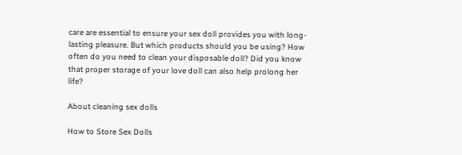care are essential to ensure your sex doll provides you with long-lasting pleasure. But which products should you be using? How often do you need to clean your disposable doll? Did you know that proper storage of your love doll can also help prolong her life?

About cleaning sex dolls

How to Store Sex Dolls